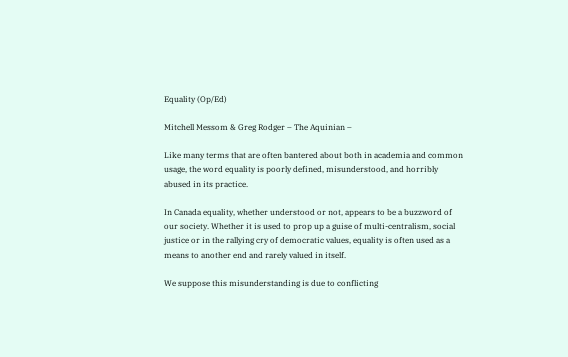Equality (Op/Ed)

Mitchell Messom & Greg Rodger – The Aquinian –

Like many terms that are often bantered about both in academia and common usage, the word equality is poorly defined, misunderstood, and horribly abused in its practice.

In Canada equality, whether understood or not, appears to be a buzzword of our society. Whether it is used to prop up a guise of multi-centralism, social justice or in the rallying cry of democratic values, equality is often used as a means to another end and rarely valued in itself.

We suppose this misunderstanding is due to conflicting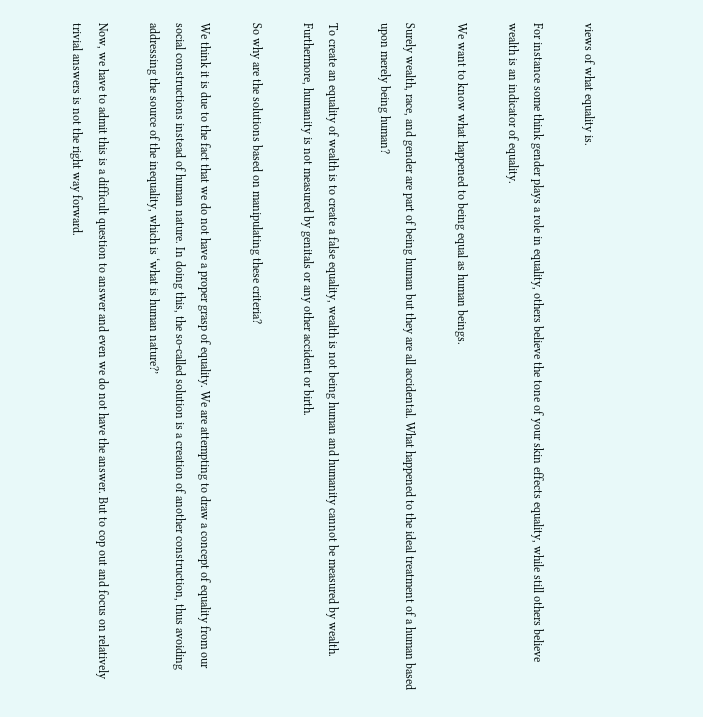views of what equality is.

For instance some think gender plays a role in equality, others believe the tone of your skin effects equality, while still others believe wealth is an indicator of equality.

We want to know what happened to being equal as human beings.

Surely wealth, race, and gender are part of being human but they are all accidental. What happened to the ideal treatment of a human based upon merely being human?

To create an equality of wealth is to create a false equality, wealth is not being human and humanity cannot be measured by wealth. Furthermore, humanity is not measured by genitals or any other accident or birth.

So why are the solutions based on manipulating these criteria?

We think it is due to the fact that we do not have a proper grasp of equality. We are attempting to draw a concept of equality from our social constructions instead of human nature. In doing this, the so-called solution is a creation of another construction, thus avoiding addressing the source of the inequality, which is ‘what is human nature?’

Now, we have to admit this is a difficult question to answer and even we do not have the answer. But to cop out and focus on relatively trivial answers is not the right way forward.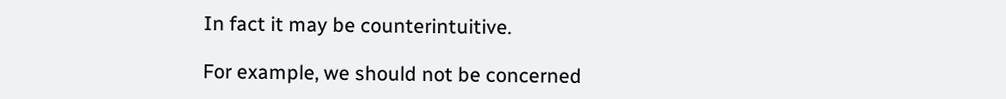In fact it may be counterintuitive.

For example, we should not be concerned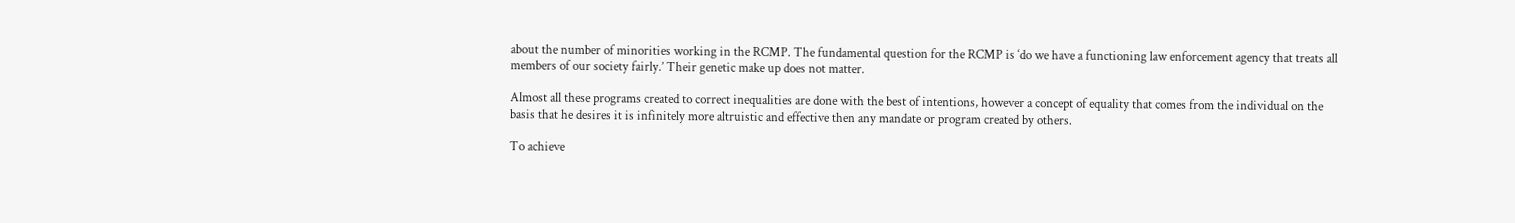about the number of minorities working in the RCMP. The fundamental question for the RCMP is ‘do we have a functioning law enforcement agency that treats all members of our society fairly.’ Their genetic make up does not matter.

Almost all these programs created to correct inequalities are done with the best of intentions, however a concept of equality that comes from the individual on the basis that he desires it is infinitely more altruistic and effective then any mandate or program created by others.

To achieve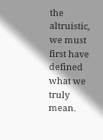the altruistic, we must first have defined what we truly mean.